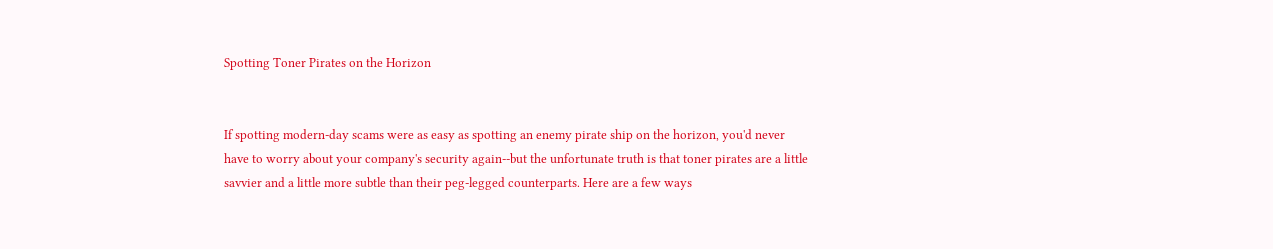Spotting Toner Pirates on the Horizon


If spotting modern-day scams were as easy as spotting an enemy pirate ship on the horizon, you'd never have to worry about your company's security again--but the unfortunate truth is that toner pirates are a little savvier and a little more subtle than their peg-legged counterparts. Here are a few ways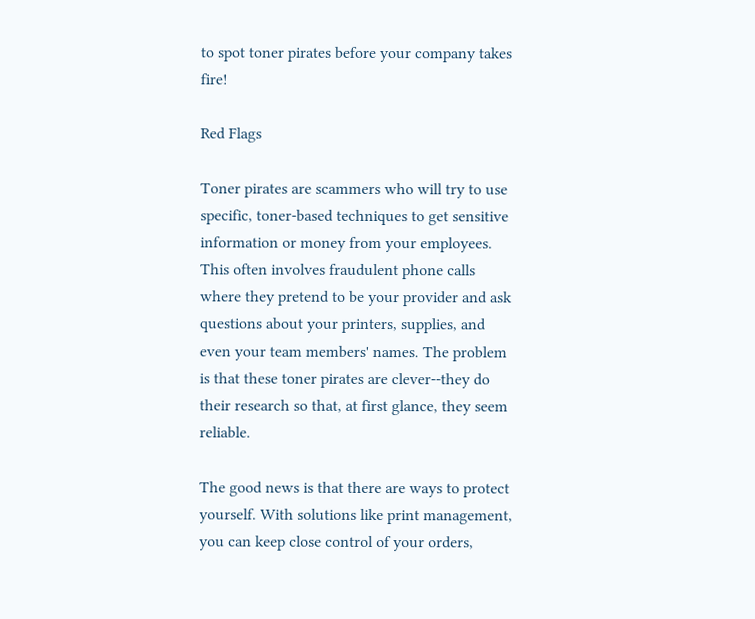to spot toner pirates before your company takes fire!

Red Flags

Toner pirates are scammers who will try to use specific, toner-based techniques to get sensitive information or money from your employees. This often involves fraudulent phone calls where they pretend to be your provider and ask questions about your printers, supplies, and even your team members' names. The problem is that these toner pirates are clever--they do their research so that, at first glance, they seem reliable.

The good news is that there are ways to protect yourself. With solutions like print management, you can keep close control of your orders,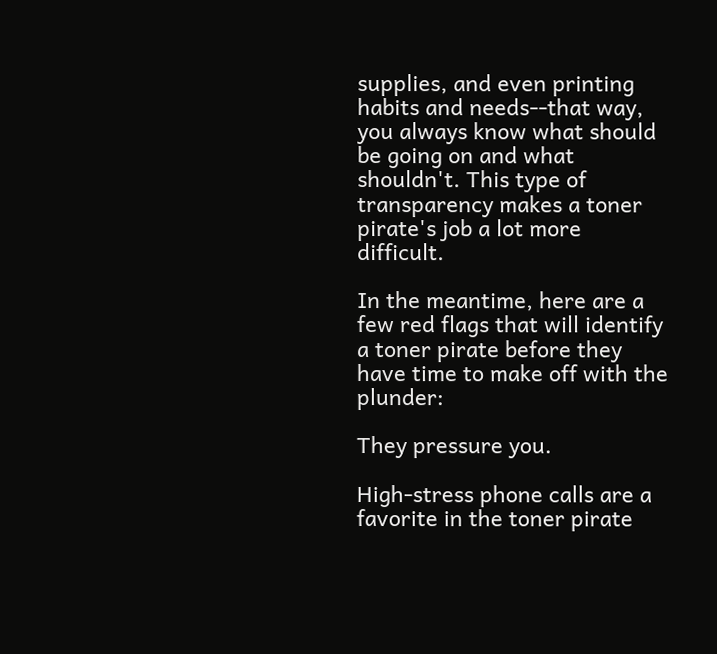supplies, and even printing habits and needs--that way, you always know what should be going on and what shouldn't. This type of transparency makes a toner pirate's job a lot more difficult.

In the meantime, here are a few red flags that will identify a toner pirate before they have time to make off with the plunder:

They pressure you.

High-stress phone calls are a favorite in the toner pirate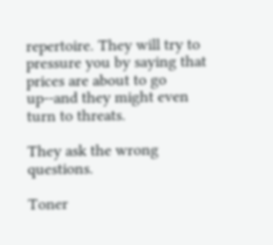repertoire. They will try to pressure you by saying that prices are about to go up--and they might even turn to threats.

They ask the wrong questions.

Toner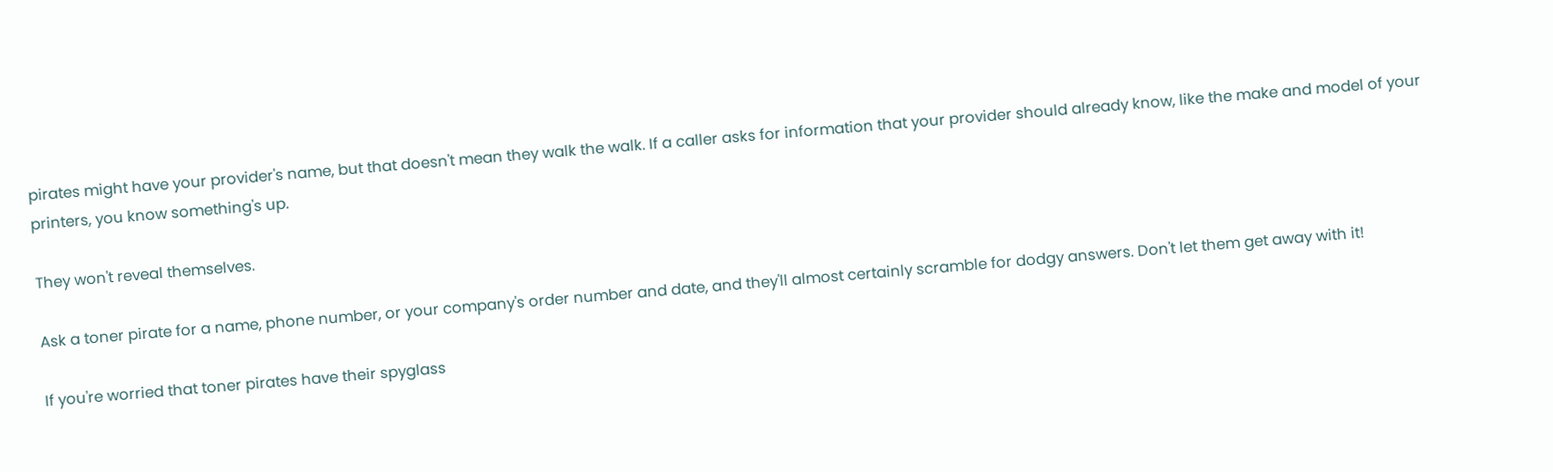pirates might have your provider's name, but that doesn't mean they walk the walk. If a caller asks for information that your provider should already know, like the make and model of your printers, you know something's up.

They won't reveal themselves.

Ask a toner pirate for a name, phone number, or your company's order number and date, and they'll almost certainly scramble for dodgy answers. Don't let them get away with it!

If you're worried that toner pirates have their spyglass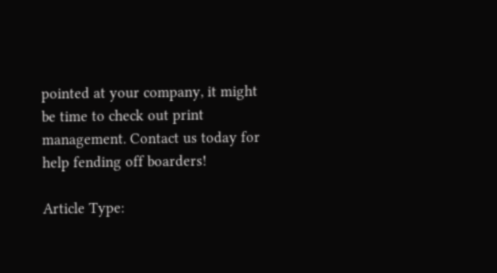pointed at your company, it might be time to check out print management. Contact us today for help fending off boarders!

Article Type: